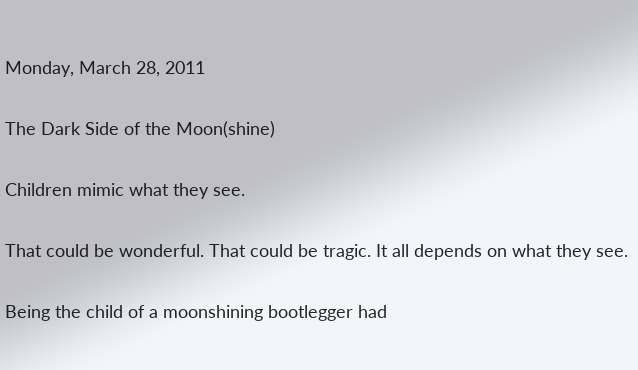Monday, March 28, 2011

The Dark Side of the Moon(shine)

Children mimic what they see.

That could be wonderful. That could be tragic. It all depends on what they see.

Being the child of a moonshining bootlegger had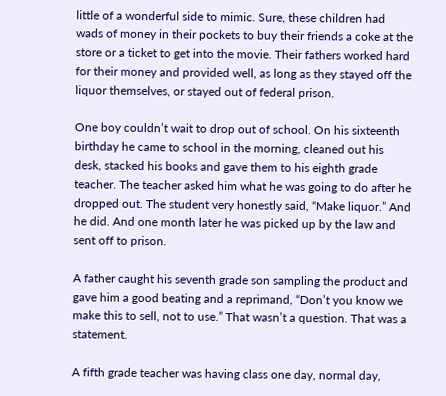little of a wonderful side to mimic. Sure, these children had wads of money in their pockets to buy their friends a coke at the store or a ticket to get into the movie. Their fathers worked hard for their money and provided well, as long as they stayed off the liquor themselves, or stayed out of federal prison.

One boy couldn’t wait to drop out of school. On his sixteenth birthday he came to school in the morning, cleaned out his desk, stacked his books and gave them to his eighth grade teacher. The teacher asked him what he was going to do after he dropped out. The student very honestly said, “Make liquor.” And he did. And one month later he was picked up by the law and sent off to prison.

A father caught his seventh grade son sampling the product and gave him a good beating and a reprimand, “Don’t you know we make this to sell, not to use.” That wasn’t a question. That was a statement.

A fifth grade teacher was having class one day, normal day,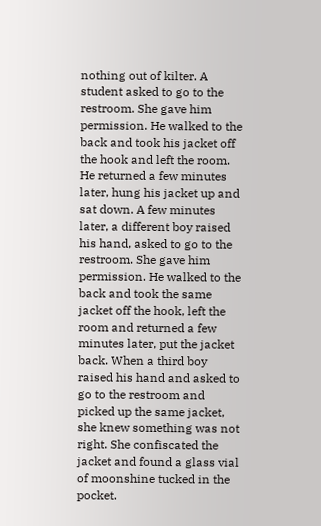nothing out of kilter. A student asked to go to the restroom. She gave him permission. He walked to the back and took his jacket off the hook and left the room. He returned a few minutes later, hung his jacket up and sat down. A few minutes later, a different boy raised his hand, asked to go to the restroom. She gave him permission. He walked to the back and took the same jacket off the hook, left the room and returned a few minutes later, put the jacket back. When a third boy raised his hand and asked to go to the restroom and picked up the same jacket, she knew something was not right. She confiscated the jacket and found a glass vial of moonshine tucked in the pocket.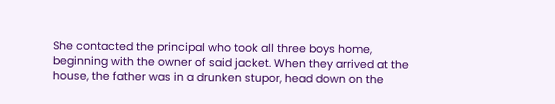She contacted the principal who took all three boys home, beginning with the owner of said jacket. When they arrived at the house, the father was in a drunken stupor, head down on the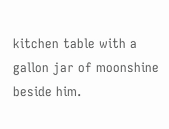kitchen table with a gallon jar of moonshine beside him.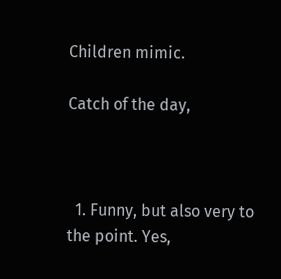Children mimic.

Catch of the day,



  1. Funny, but also very to the point. Yes,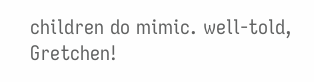children do mimic. well-told, Gretchen!